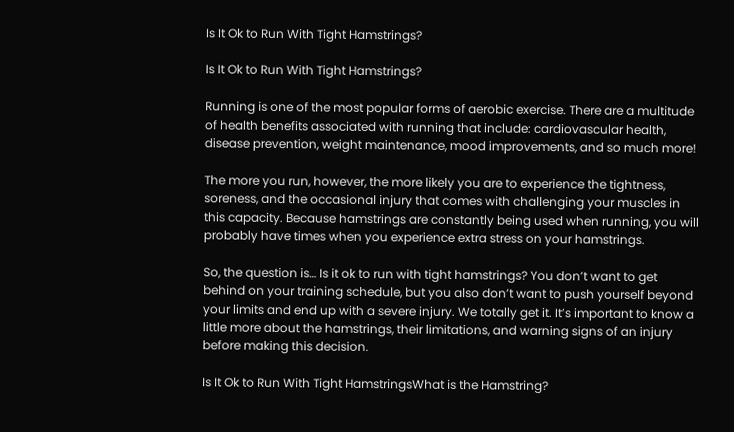Is It Ok to Run With Tight Hamstrings?

Is It Ok to Run With Tight Hamstrings?

Running is one of the most popular forms of aerobic exercise. There are a multitude of health benefits associated with running that include: cardiovascular health, disease prevention, weight maintenance, mood improvements, and so much more!

The more you run, however, the more likely you are to experience the tightness, soreness, and the occasional injury that comes with challenging your muscles in this capacity. Because hamstrings are constantly being used when running, you will probably have times when you experience extra stress on your hamstrings.

So, the question is… Is it ok to run with tight hamstrings? You don’t want to get behind on your training schedule, but you also don’t want to push yourself beyond your limits and end up with a severe injury. We totally get it. It’s important to know a little more about the hamstrings, their limitations, and warning signs of an injury before making this decision.

Is It Ok to Run With Tight HamstringsWhat is the Hamstring?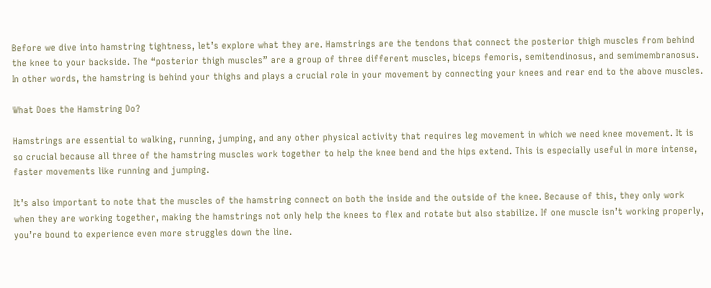Before we dive into hamstring tightness, let’s explore what they are. Hamstrings are the tendons that connect the posterior thigh muscles from behind the knee to your backside. The “posterior thigh muscles” are a group of three different muscles, biceps femoris, semitendinosus, and semimembranosus. In other words, the hamstring is behind your thighs and plays a crucial role in your movement by connecting your knees and rear end to the above muscles.

What Does the Hamstring Do?

Hamstrings are essential to walking, running, jumping, and any other physical activity that requires leg movement in which we need knee movement. It is so crucial because all three of the hamstring muscles work together to help the knee bend and the hips extend. This is especially useful in more intense, faster movements like running and jumping.

It’s also important to note that the muscles of the hamstring connect on both the inside and the outside of the knee. Because of this, they only work when they are working together, making the hamstrings not only help the knees to flex and rotate but also stabilize. If one muscle isn’t working properly, you’re bound to experience even more struggles down the line.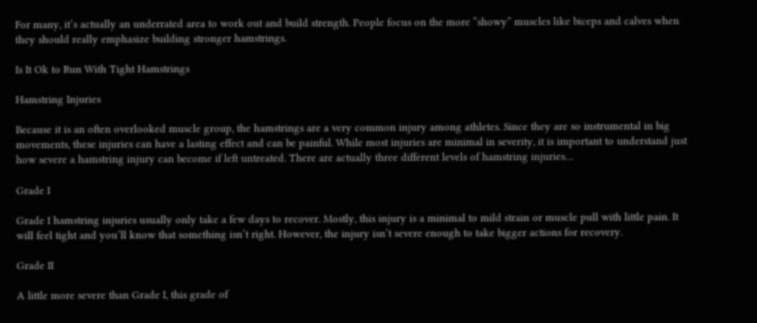For many, it’s actually an underrated area to work out and build strength. People focus on the more “showy” muscles like biceps and calves when they should really emphasize building stronger hamstrings.

Is It Ok to Run With Tight Hamstrings

Hamstring Injuries

Because it is an often overlooked muscle group, the hamstrings are a very common injury among athletes. Since they are so instrumental in big movements, these injuries can have a lasting effect and can be painful. While most injuries are minimal in severity, it is important to understand just how severe a hamstring injury can become if left untreated. There are actually three different levels of hamstring injuries…

Grade I

Grade I hamstring injuries usually only take a few days to recover. Mostly, this injury is a minimal to mild strain or muscle pull with little pain. It will feel tight and you’ll know that something isn’t right. However, the injury isn’t severe enough to take bigger actions for recovery.

Grade II

A little more severe than Grade I, this grade of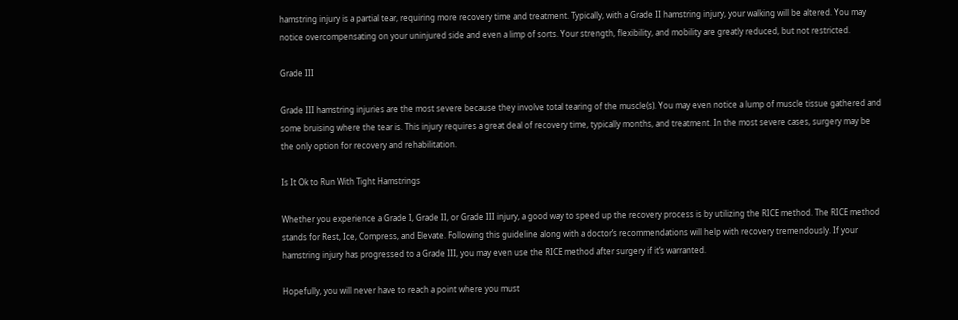hamstring injury is a partial tear, requiring more recovery time and treatment. Typically, with a Grade II hamstring injury, your walking will be altered. You may notice overcompensating on your uninjured side and even a limp of sorts. Your strength, flexibility, and mobility are greatly reduced, but not restricted.

Grade III

Grade III hamstring injuries are the most severe because they involve total tearing of the muscle(s). You may even notice a lump of muscle tissue gathered and some bruising where the tear is. This injury requires a great deal of recovery time, typically months, and treatment. In the most severe cases, surgery may be the only option for recovery and rehabilitation.

Is It Ok to Run With Tight Hamstrings

Whether you experience a Grade I, Grade II, or Grade III injury, a good way to speed up the recovery process is by utilizing the RICE method. The RICE method stands for Rest, Ice, Compress, and Elevate. Following this guideline along with a doctor’s recommendations will help with recovery tremendously. If your hamstring injury has progressed to a Grade III, you may even use the RICE method after surgery if it’s warranted.

Hopefully, you will never have to reach a point where you must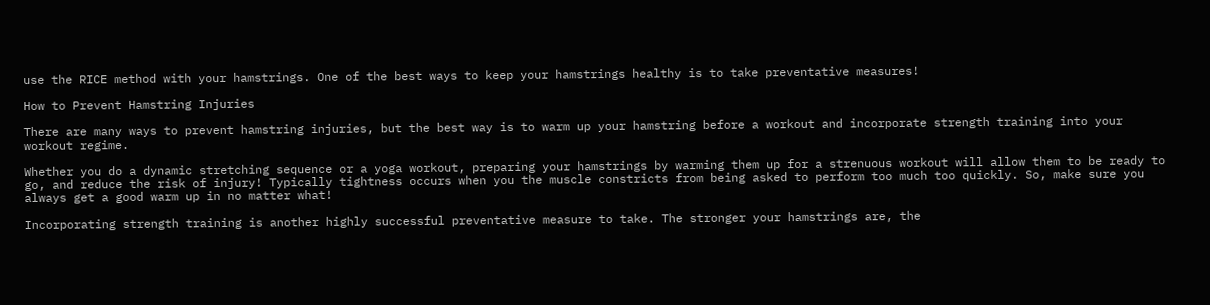use the RICE method with your hamstrings. One of the best ways to keep your hamstrings healthy is to take preventative measures!

How to Prevent Hamstring Injuries

There are many ways to prevent hamstring injuries, but the best way is to warm up your hamstring before a workout and incorporate strength training into your workout regime.

Whether you do a dynamic stretching sequence or a yoga workout, preparing your hamstrings by warming them up for a strenuous workout will allow them to be ready to go, and reduce the risk of injury! Typically tightness occurs when you the muscle constricts from being asked to perform too much too quickly. So, make sure you always get a good warm up in no matter what!

Incorporating strength training is another highly successful preventative measure to take. The stronger your hamstrings are, the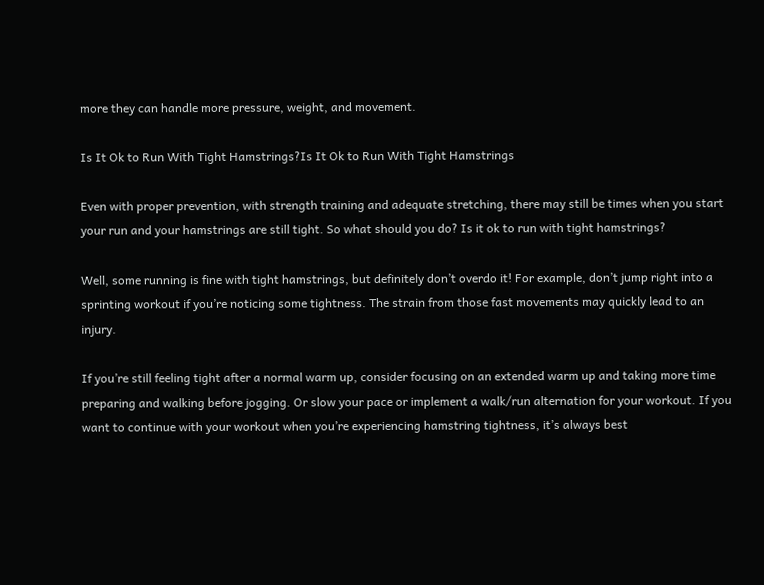more they can handle more pressure, weight, and movement.

Is It Ok to Run With Tight Hamstrings?Is It Ok to Run With Tight Hamstrings

Even with proper prevention, with strength training and adequate stretching, there may still be times when you start your run and your hamstrings are still tight. So what should you do? Is it ok to run with tight hamstrings?

Well, some running is fine with tight hamstrings, but definitely don’t overdo it! For example, don’t jump right into a sprinting workout if you’re noticing some tightness. The strain from those fast movements may quickly lead to an injury.

If you’re still feeling tight after a normal warm up, consider focusing on an extended warm up and taking more time preparing and walking before jogging. Or slow your pace or implement a walk/run alternation for your workout. If you want to continue with your workout when you’re experiencing hamstring tightness, it’s always best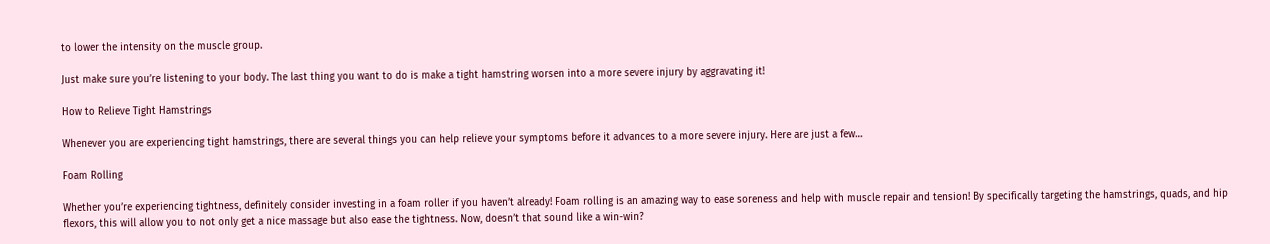to lower the intensity on the muscle group.

Just make sure you’re listening to your body. The last thing you want to do is make a tight hamstring worsen into a more severe injury by aggravating it!

How to Relieve Tight Hamstrings

Whenever you are experiencing tight hamstrings, there are several things you can help relieve your symptoms before it advances to a more severe injury. Here are just a few…

Foam Rolling

Whether you’re experiencing tightness, definitely consider investing in a foam roller if you haven’t already! Foam rolling is an amazing way to ease soreness and help with muscle repair and tension! By specifically targeting the hamstrings, quads, and hip flexors, this will allow you to not only get a nice massage but also ease the tightness. Now, doesn’t that sound like a win-win?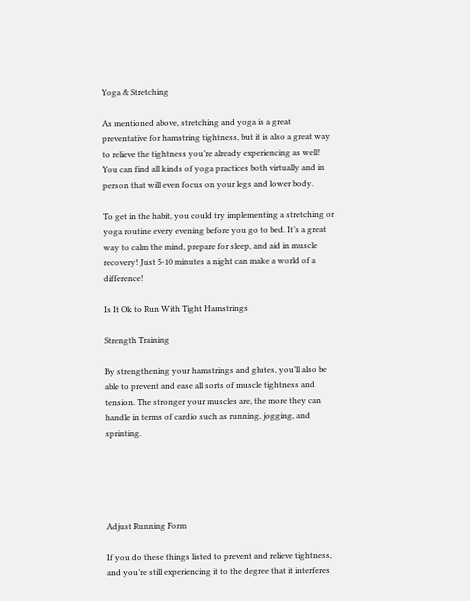Yoga & Stretching

As mentioned above, stretching and yoga is a great preventative for hamstring tightness, but it is also a great way to relieve the tightness you’re already experiencing as well! You can find all kinds of yoga practices both virtually and in person that will even focus on your legs and lower body.

To get in the habit, you could try implementing a stretching or yoga routine every evening before you go to bed. It’s a great way to calm the mind, prepare for sleep, and aid in muscle recovery! Just 5-10 minutes a night can make a world of a difference!

Is It Ok to Run With Tight Hamstrings

Strength Training

By strengthening your hamstrings and glutes, you’ll also be able to prevent and ease all sorts of muscle tightness and tension. The stronger your muscles are, the more they can handle in terms of cardio such as running, jogging, and sprinting.





Adjust Running Form

If you do these things listed to prevent and relieve tightness, and you’re still experiencing it to the degree that it interferes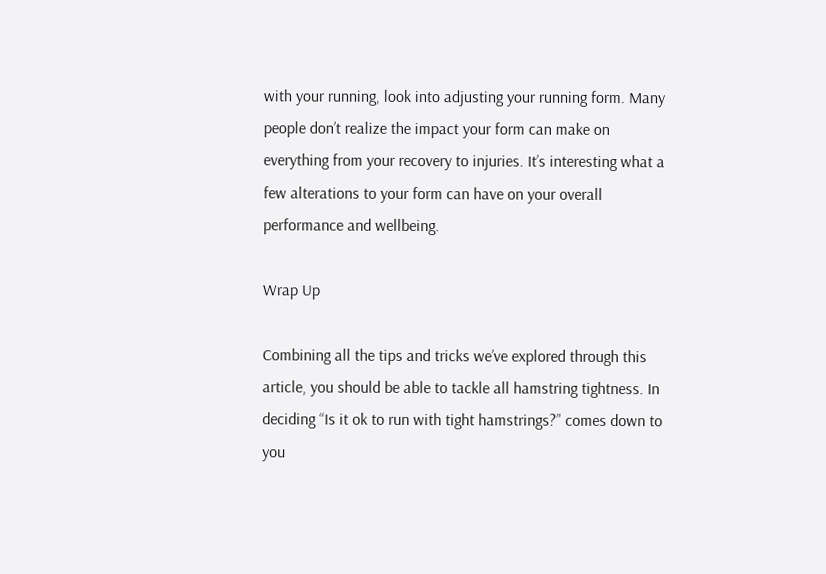with your running, look into adjusting your running form. Many people don’t realize the impact your form can make on everything from your recovery to injuries. It’s interesting what a few alterations to your form can have on your overall performance and wellbeing.

Wrap Up

Combining all the tips and tricks we’ve explored through this article, you should be able to tackle all hamstring tightness. In deciding “Is it ok to run with tight hamstrings?” comes down to you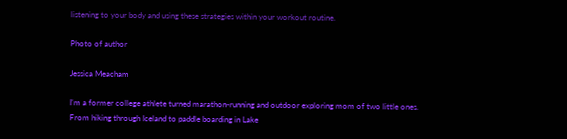listening to your body and using these strategies within your workout routine.

Photo of author

Jessica Meacham

I’m a former college athlete turned marathon-running and outdoor exploring mom of two little ones. From hiking through Iceland to paddle boarding in Lake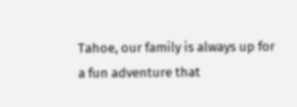Tahoe, our family is always up for a fun adventure that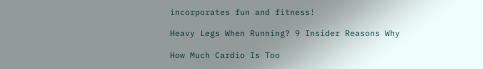incorporates fun and fitness!

Heavy Legs When Running? 9 Insider Reasons Why

How Much Cardio Is Too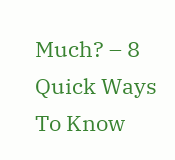Much? – 8 Quick Ways To Know